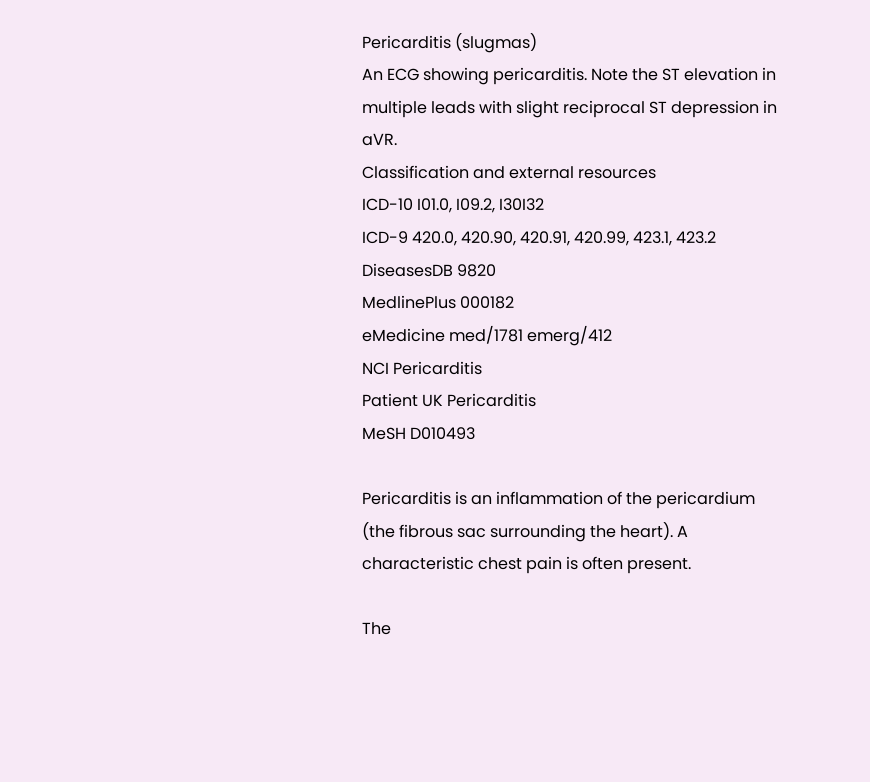Pericarditis (slugmas)
An ECG showing pericarditis. Note the ST elevation in multiple leads with slight reciprocal ST depression in aVR.
Classification and external resources
ICD-10 I01.0, I09.2, I30I32
ICD-9 420.0, 420.90, 420.91, 420.99, 423.1, 423.2
DiseasesDB 9820
MedlinePlus 000182
eMedicine med/1781 emerg/412
NCI Pericarditis
Patient UK Pericarditis
MeSH D010493

Pericarditis is an inflammation of the pericardium (the fibrous sac surrounding the heart). A characteristic chest pain is often present.

The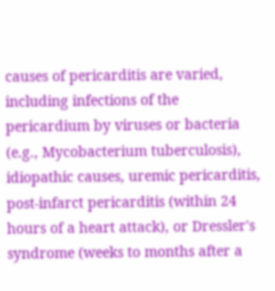causes of pericarditis are varied, including infections of the pericardium by viruses or bacteria (e.g., Mycobacterium tuberculosis), idiopathic causes, uremic pericarditis, post-infarct pericarditis (within 24 hours of a heart attack), or Dressler's syndrome (weeks to months after a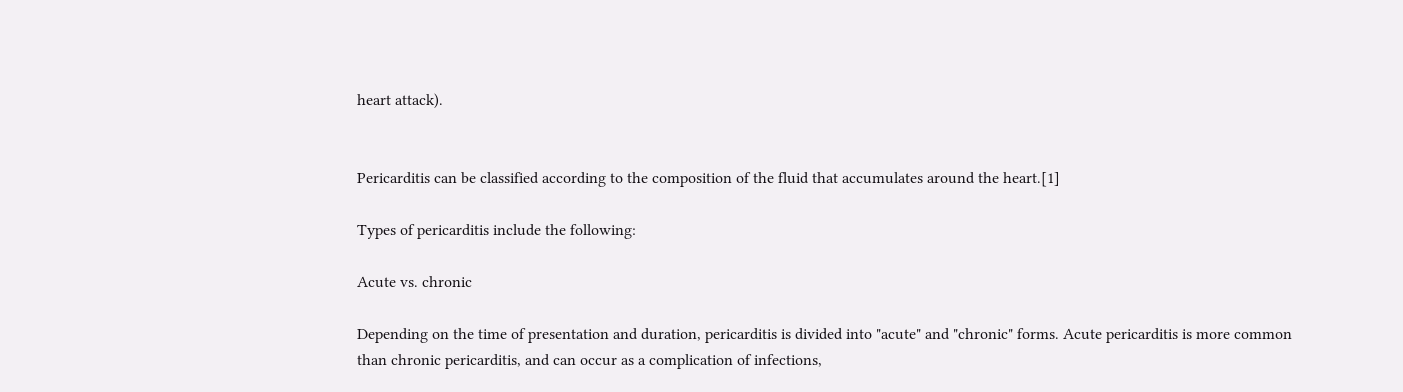heart attack).


Pericarditis can be classified according to the composition of the fluid that accumulates around the heart.[1]

Types of pericarditis include the following:

Acute vs. chronic

Depending on the time of presentation and duration, pericarditis is divided into "acute" and "chronic" forms. Acute pericarditis is more common than chronic pericarditis, and can occur as a complication of infections,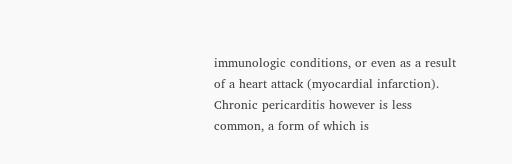immunologic conditions, or even as a result of a heart attack (myocardial infarction). Chronic pericarditis however is less common, a form of which is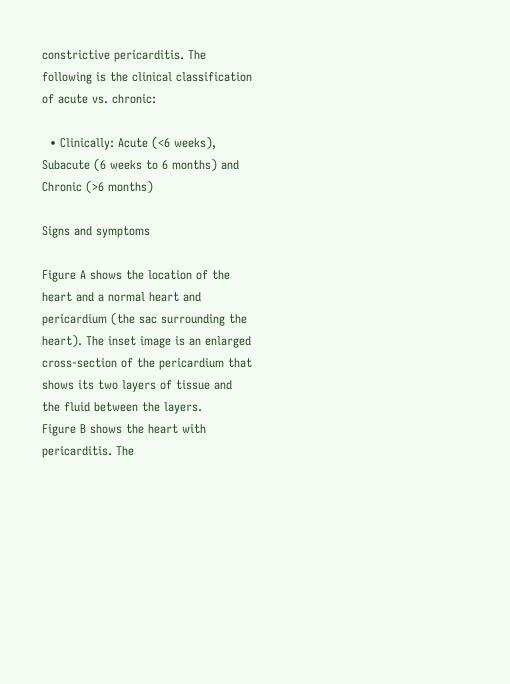constrictive pericarditis. The following is the clinical classification of acute vs. chronic:

  • Clinically: Acute (<6 weeks), Subacute (6 weeks to 6 months) and Chronic (>6 months)

Signs and symptoms

Figure A shows the location of the heart and a normal heart and pericardium (the sac surrounding the heart). The inset image is an enlarged cross-section of the pericardium that shows its two layers of tissue and the fluid between the layers.
Figure B shows the heart with pericarditis. The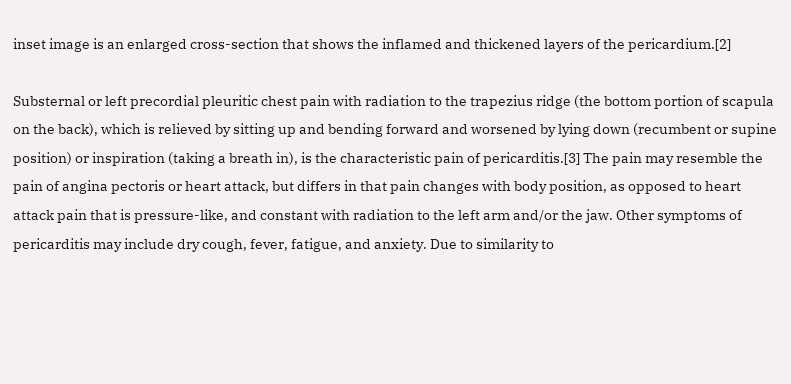inset image is an enlarged cross-section that shows the inflamed and thickened layers of the pericardium.[2]

Substernal or left precordial pleuritic chest pain with radiation to the trapezius ridge (the bottom portion of scapula on the back), which is relieved by sitting up and bending forward and worsened by lying down (recumbent or supine position) or inspiration (taking a breath in), is the characteristic pain of pericarditis.[3] The pain may resemble the pain of angina pectoris or heart attack, but differs in that pain changes with body position, as opposed to heart attack pain that is pressure-like, and constant with radiation to the left arm and/or the jaw. Other symptoms of pericarditis may include dry cough, fever, fatigue, and anxiety. Due to similarity to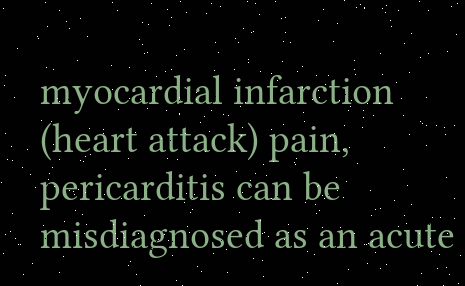myocardial infarction (heart attack) pain, pericarditis can be misdiagnosed as an acute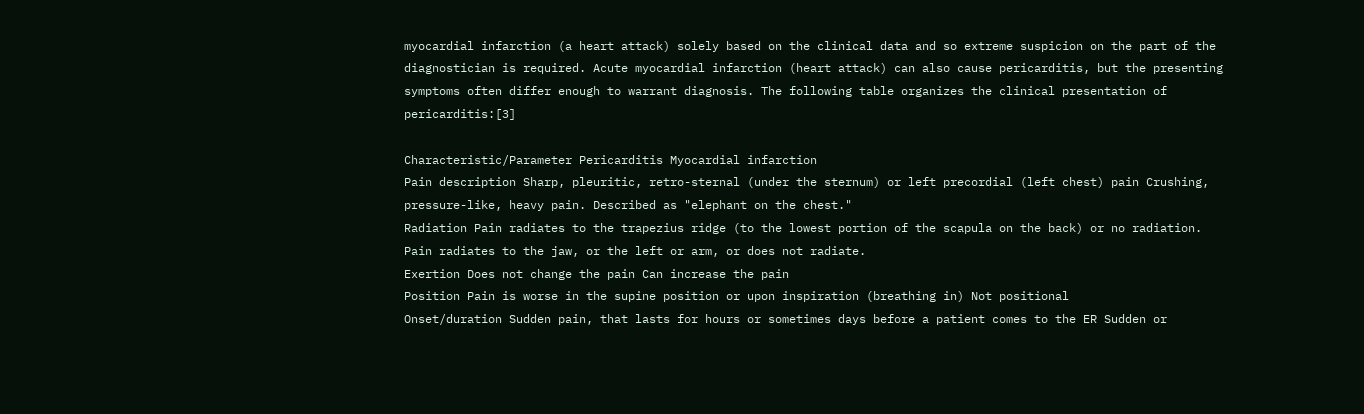myocardial infarction (a heart attack) solely based on the clinical data and so extreme suspicion on the part of the diagnostician is required. Acute myocardial infarction (heart attack) can also cause pericarditis, but the presenting symptoms often differ enough to warrant diagnosis. The following table organizes the clinical presentation of pericarditis:[3]

Characteristic/Parameter Pericarditis Myocardial infarction
Pain description Sharp, pleuritic, retro-sternal (under the sternum) or left precordial (left chest) pain Crushing, pressure-like, heavy pain. Described as "elephant on the chest."
Radiation Pain radiates to the trapezius ridge (to the lowest portion of the scapula on the back) or no radiation. Pain radiates to the jaw, or the left or arm, or does not radiate.
Exertion Does not change the pain Can increase the pain
Position Pain is worse in the supine position or upon inspiration (breathing in) Not positional
Onset/duration Sudden pain, that lasts for hours or sometimes days before a patient comes to the ER Sudden or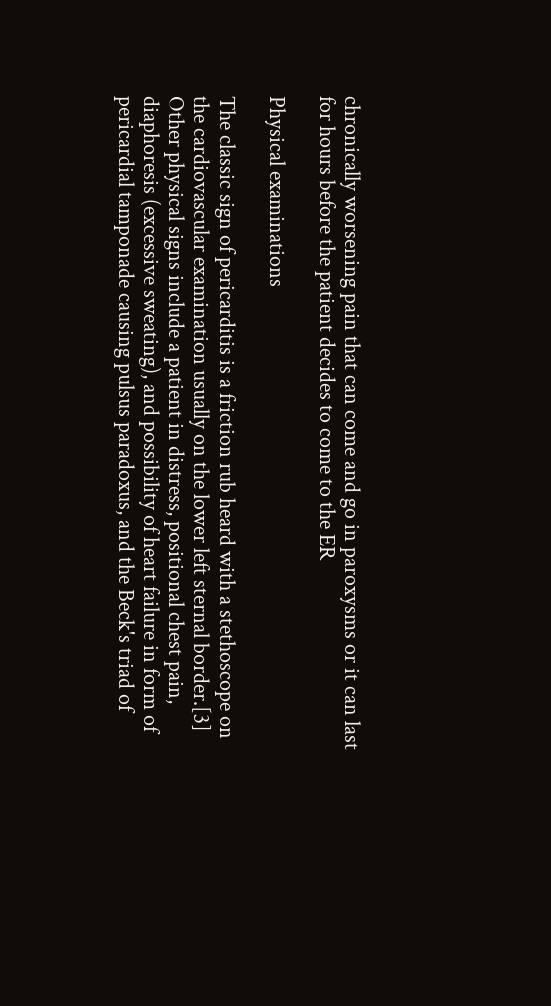chronically worsening pain that can come and go in paroxysms or it can last for hours before the patient decides to come to the ER

Physical examinations

The classic sign of pericarditis is a friction rub heard with a stethoscope on the cardiovascular examination usually on the lower left sternal border.[3] Other physical signs include a patient in distress, positional chest pain, diaphoresis (excessive sweating), and possibility of heart failure in form of pericardial tamponade causing pulsus paradoxus, and the Beck's triad of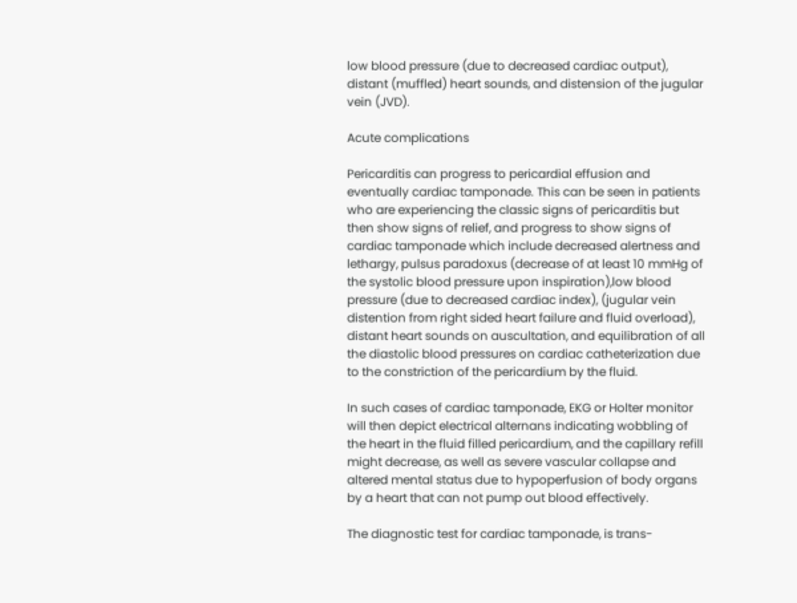low blood pressure (due to decreased cardiac output), distant (muffled) heart sounds, and distension of the jugular vein (JVD).

Acute complications

Pericarditis can progress to pericardial effusion and eventually cardiac tamponade. This can be seen in patients who are experiencing the classic signs of pericarditis but then show signs of relief, and progress to show signs of cardiac tamponade which include decreased alertness and lethargy, pulsus paradoxus (decrease of at least 10 mmHg of the systolic blood pressure upon inspiration),low blood pressure (due to decreased cardiac index), (jugular vein distention from right sided heart failure and fluid overload), distant heart sounds on auscultation, and equilibration of all the diastolic blood pressures on cardiac catheterization due to the constriction of the pericardium by the fluid.

In such cases of cardiac tamponade, EKG or Holter monitor will then depict electrical alternans indicating wobbling of the heart in the fluid filled pericardium, and the capillary refill might decrease, as well as severe vascular collapse and altered mental status due to hypoperfusion of body organs by a heart that can not pump out blood effectively.

The diagnostic test for cardiac tamponade, is trans-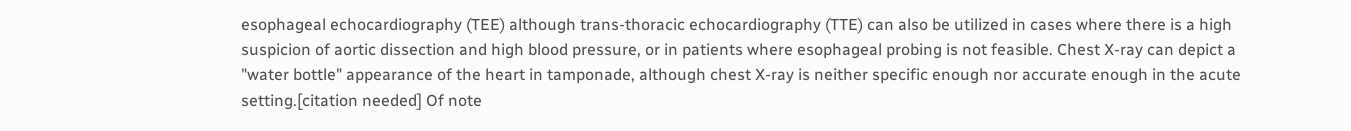esophageal echocardiography (TEE) although trans-thoracic echocardiography (TTE) can also be utilized in cases where there is a high suspicion of aortic dissection and high blood pressure, or in patients where esophageal probing is not feasible. Chest X-ray can depict a "water bottle" appearance of the heart in tamponade, although chest X-ray is neither specific enough nor accurate enough in the acute setting.[citation needed] Of note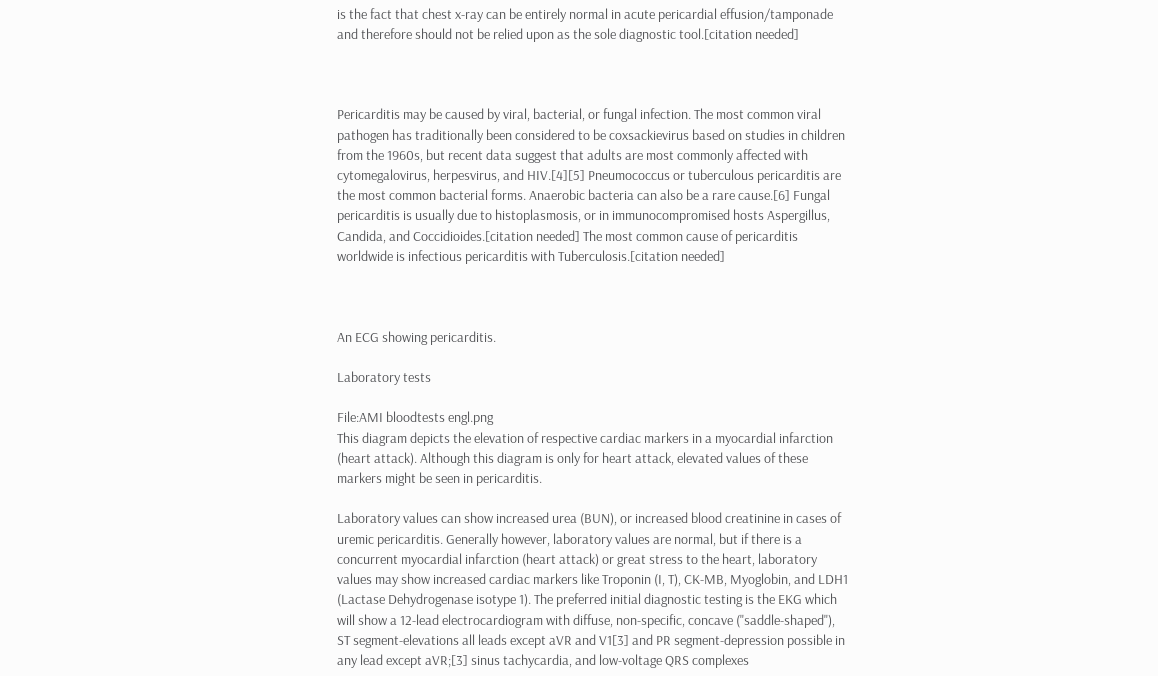is the fact that chest x-ray can be entirely normal in acute pericardial effusion/tamponade and therefore should not be relied upon as the sole diagnostic tool.[citation needed]



Pericarditis may be caused by viral, bacterial, or fungal infection. The most common viral pathogen has traditionally been considered to be coxsackievirus based on studies in children from the 1960s, but recent data suggest that adults are most commonly affected with cytomegalovirus, herpesvirus, and HIV.[4][5] Pneumococcus or tuberculous pericarditis are the most common bacterial forms. Anaerobic bacteria can also be a rare cause.[6] Fungal pericarditis is usually due to histoplasmosis, or in immunocompromised hosts Aspergillus, Candida, and Coccidioides.[citation needed] The most common cause of pericarditis worldwide is infectious pericarditis with Tuberculosis.[citation needed]



An ECG showing pericarditis.

Laboratory tests

File:AMI bloodtests engl.png
This diagram depicts the elevation of respective cardiac markers in a myocardial infarction (heart attack). Although this diagram is only for heart attack, elevated values of these markers might be seen in pericarditis.

Laboratory values can show increased urea (BUN), or increased blood creatinine in cases of uremic pericarditis. Generally however, laboratory values are normal, but if there is a concurrent myocardial infarction (heart attack) or great stress to the heart, laboratory values may show increased cardiac markers like Troponin (I, T), CK-MB, Myoglobin, and LDH1 (Lactase Dehydrogenase isotype 1). The preferred initial diagnostic testing is the EKG which will show a 12-lead electrocardiogram with diffuse, non-specific, concave ("saddle-shaped"), ST segment-elevations all leads except aVR and V1[3] and PR segment-depression possible in any lead except aVR;[3] sinus tachycardia, and low-voltage QRS complexes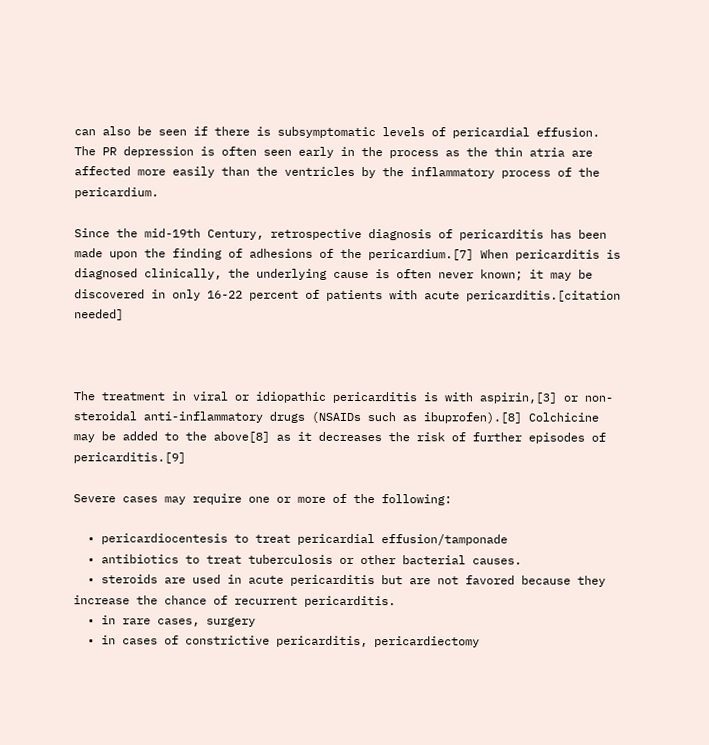can also be seen if there is subsymptomatic levels of pericardial effusion. The PR depression is often seen early in the process as the thin atria are affected more easily than the ventricles by the inflammatory process of the pericardium.

Since the mid-19th Century, retrospective diagnosis of pericarditis has been made upon the finding of adhesions of the pericardium.[7] When pericarditis is diagnosed clinically, the underlying cause is often never known; it may be discovered in only 16-22 percent of patients with acute pericarditis.[citation needed]



The treatment in viral or idiopathic pericarditis is with aspirin,[3] or non-steroidal anti-inflammatory drugs (NSAIDs such as ibuprofen).[8] Colchicine may be added to the above[8] as it decreases the risk of further episodes of pericarditis.[9]

Severe cases may require one or more of the following:

  • pericardiocentesis to treat pericardial effusion/tamponade
  • antibiotics to treat tuberculosis or other bacterial causes.
  • steroids are used in acute pericarditis but are not favored because they increase the chance of recurrent pericarditis.
  • in rare cases, surgery
  • in cases of constrictive pericarditis, pericardiectomy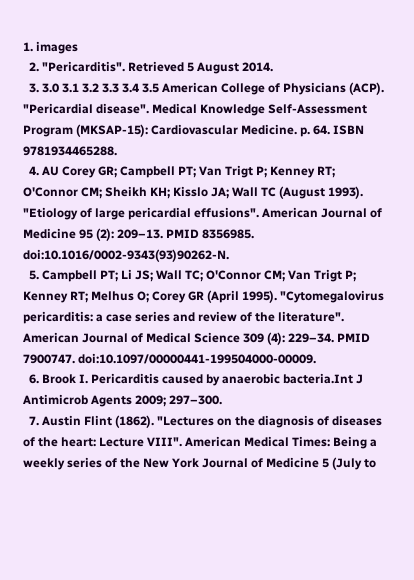1. images
  2. "Pericarditis". Retrieved 5 August 2014.
  3. 3.0 3.1 3.2 3.3 3.4 3.5 American College of Physicians (ACP). "Pericardial disease". Medical Knowledge Self-Assessment Program (MKSAP-15): Cardiovascular Medicine. p. 64. ISBN 9781934465288.
  4. AU Corey GR; Campbell PT; Van Trigt P; Kenney RT; O'Connor CM; Sheikh KH; Kisslo JA; Wall TC (August 1993). "Etiology of large pericardial effusions". American Journal of Medicine 95 (2): 209–13. PMID 8356985. doi:10.1016/0002-9343(93)90262-N.
  5. Campbell PT; Li JS; Wall TC; O'Connor CM; Van Trigt P; Kenney RT; Melhus O; Corey GR (April 1995). "Cytomegalovirus pericarditis: a case series and review of the literature". American Journal of Medical Science 309 (4): 229–34. PMID 7900747. doi:10.1097/00000441-199504000-00009.
  6. Brook I. Pericarditis caused by anaerobic bacteria.Int J Antimicrob Agents 2009; 297–300.
  7. Austin Flint (1862). "Lectures on the diagnosis of diseases of the heart: Lecture VIII". American Medical Times: Being a weekly series of the New York Journal of Medicine 5 (July to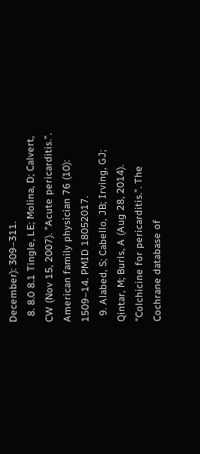December): 309–311.
  8. 8.0 8.1 Tingle, LE; Molina, D; Calvert, CW (Nov 15, 2007). "Acute pericarditis.". American family physician 76 (10): 1509–14. PMID 18052017.
  9. Alabed, S; Cabello, JB; Irving, GJ; Qintar, M; Burls, A (Aug 28, 2014). "Colchicine for pericarditis.". The Cochrane database of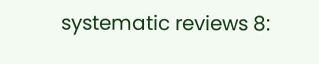systematic reviews 8: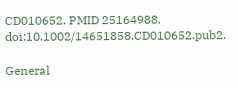CD010652. PMID 25164988. doi:10.1002/14651858.CD010652.pub2.

General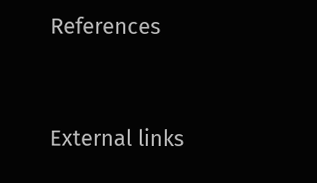References


External links